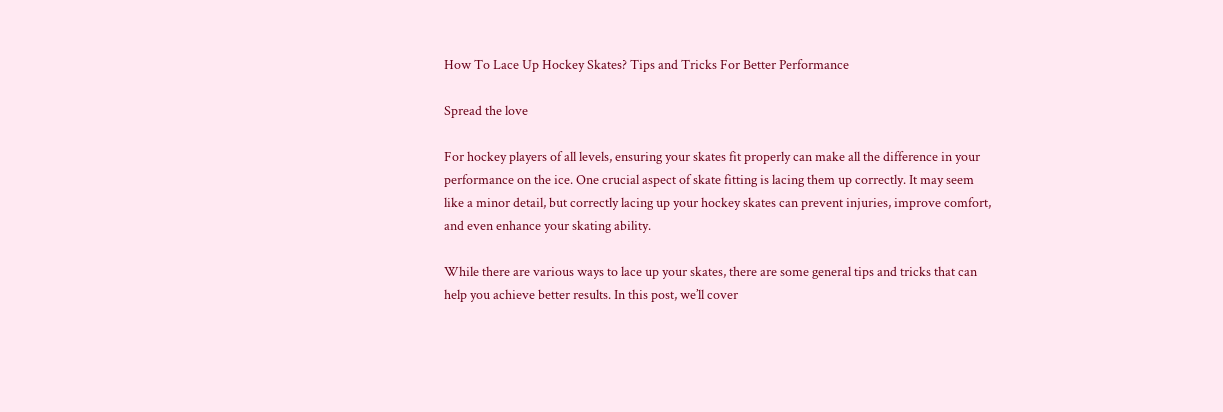How To Lace Up Hockey Skates? Tips and Tricks For Better Performance

Spread the love

For hockey players of all levels, ensuring your skates fit properly can make all the difference in your performance on the ice. One crucial aspect of skate fitting is lacing them up correctly. It may seem like a minor detail, but correctly lacing up your hockey skates can prevent injuries, improve comfort, and even enhance your skating ability.

While there are various ways to lace up your skates, there are some general tips and tricks that can help you achieve better results. In this post, we’ll cover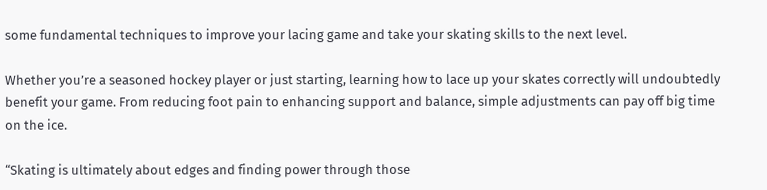some fundamental techniques to improve your lacing game and take your skating skills to the next level.

Whether you’re a seasoned hockey player or just starting, learning how to lace up your skates correctly will undoubtedly benefit your game. From reducing foot pain to enhancing support and balance, simple adjustments can pay off big time on the ice.

“Skating is ultimately about edges and finding power through those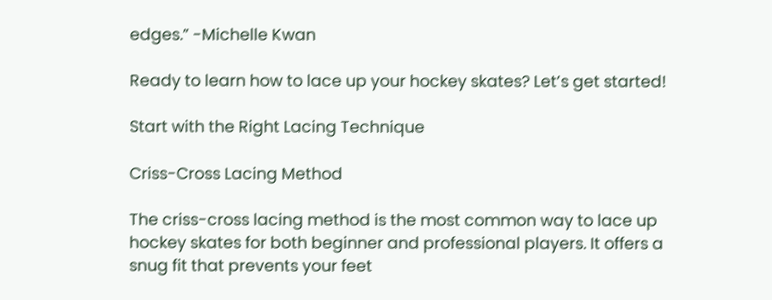edges.” -Michelle Kwan

Ready to learn how to lace up your hockey skates? Let’s get started!

Start with the Right Lacing Technique

Criss-Cross Lacing Method

The criss-cross lacing method is the most common way to lace up hockey skates for both beginner and professional players. It offers a snug fit that prevents your feet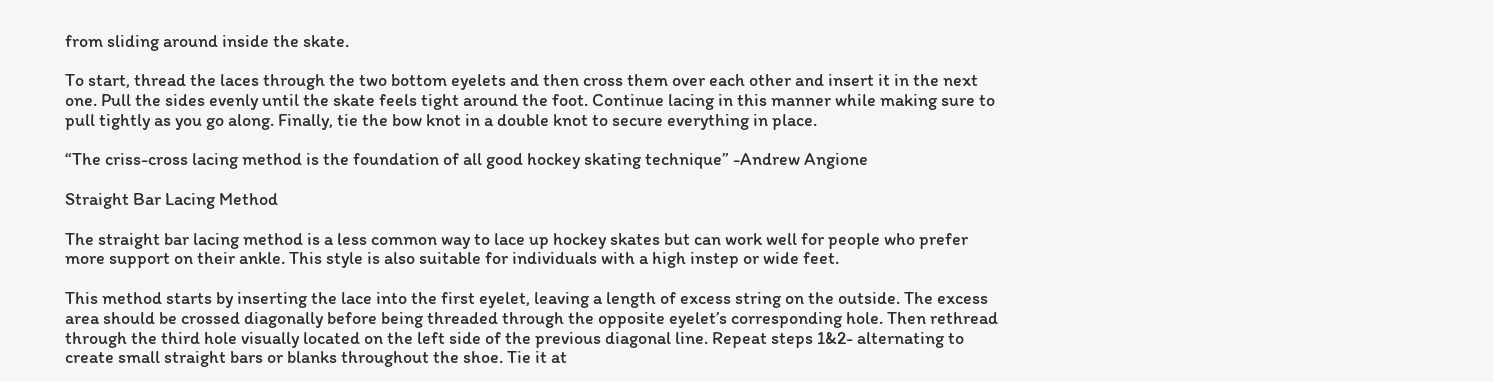from sliding around inside the skate.

To start, thread the laces through the two bottom eyelets and then cross them over each other and insert it in the next one. Pull the sides evenly until the skate feels tight around the foot. Continue lacing in this manner while making sure to pull tightly as you go along. Finally, tie the bow knot in a double knot to secure everything in place.

“The criss-cross lacing method is the foundation of all good hockey skating technique” -Andrew Angione

Straight Bar Lacing Method

The straight bar lacing method is a less common way to lace up hockey skates but can work well for people who prefer more support on their ankle. This style is also suitable for individuals with a high instep or wide feet.

This method starts by inserting the lace into the first eyelet, leaving a length of excess string on the outside. The excess area should be crossed diagonally before being threaded through the opposite eyelet’s corresponding hole. Then rethread through the third hole visually located on the left side of the previous diagonal line. Repeat steps 1&2- alternating to create small straight bars or blanks throughout the shoe. Tie it at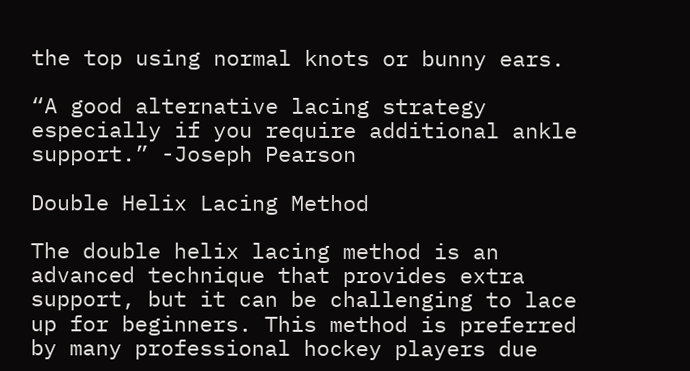the top using normal knots or bunny ears.

“A good alternative lacing strategy especially if you require additional ankle support.” -Joseph Pearson

Double Helix Lacing Method

The double helix lacing method is an advanced technique that provides extra support, but it can be challenging to lace up for beginners. This method is preferred by many professional hockey players due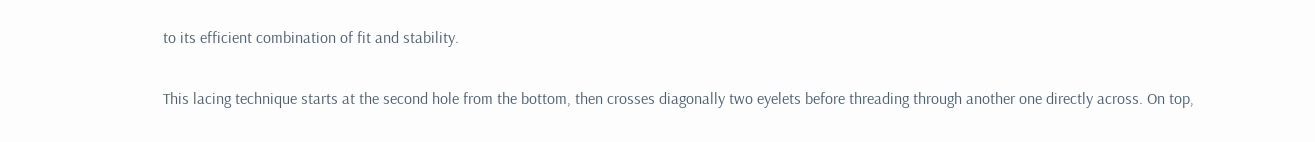to its efficient combination of fit and stability.

This lacing technique starts at the second hole from the bottom, then crosses diagonally two eyelets before threading through another one directly across. On top,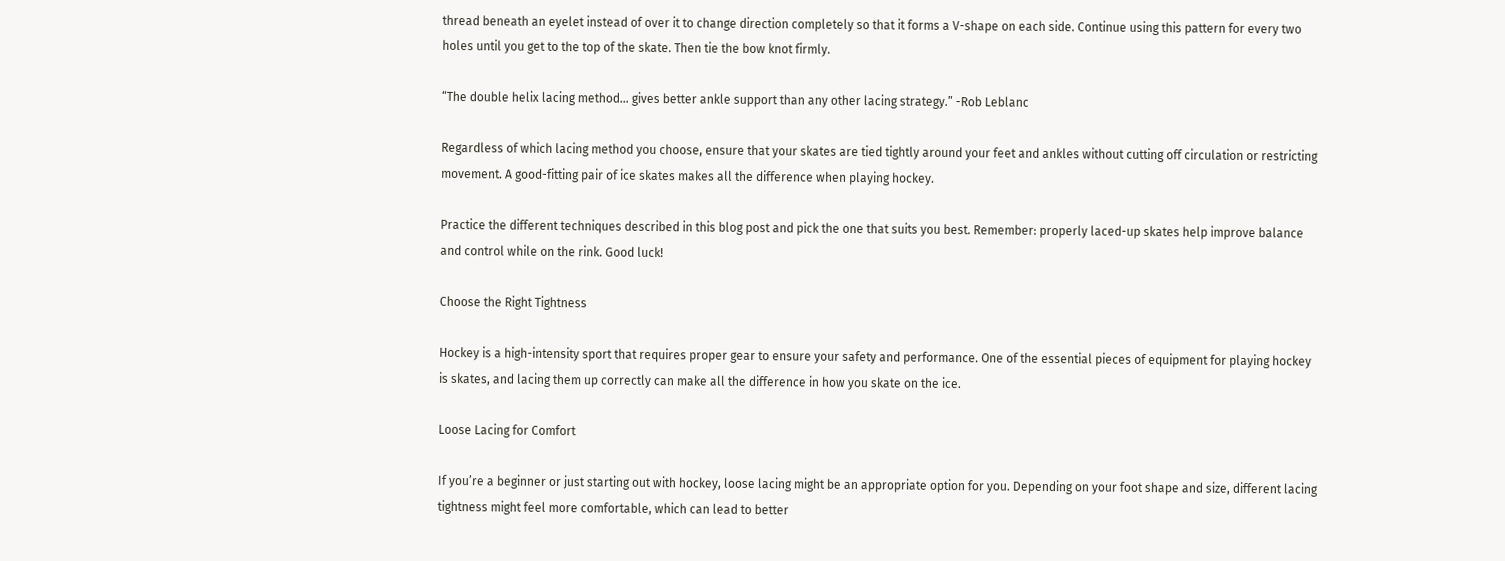thread beneath an eyelet instead of over it to change direction completely so that it forms a V-shape on each side. Continue using this pattern for every two holes until you get to the top of the skate. Then tie the bow knot firmly.

“The double helix lacing method… gives better ankle support than any other lacing strategy.” -Rob Leblanc

Regardless of which lacing method you choose, ensure that your skates are tied tightly around your feet and ankles without cutting off circulation or restricting movement. A good-fitting pair of ice skates makes all the difference when playing hockey.

Practice the different techniques described in this blog post and pick the one that suits you best. Remember: properly laced-up skates help improve balance and control while on the rink. Good luck!

Choose the Right Tightness

Hockey is a high-intensity sport that requires proper gear to ensure your safety and performance. One of the essential pieces of equipment for playing hockey is skates, and lacing them up correctly can make all the difference in how you skate on the ice.

Loose Lacing for Comfort

If you’re a beginner or just starting out with hockey, loose lacing might be an appropriate option for you. Depending on your foot shape and size, different lacing tightness might feel more comfortable, which can lead to better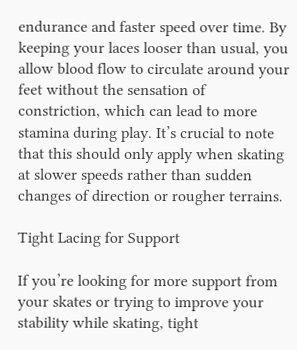endurance and faster speed over time. By keeping your laces looser than usual, you allow blood flow to circulate around your feet without the sensation of constriction, which can lead to more stamina during play. It’s crucial to note that this should only apply when skating at slower speeds rather than sudden changes of direction or rougher terrains.

Tight Lacing for Support

If you’re looking for more support from your skates or trying to improve your stability while skating, tight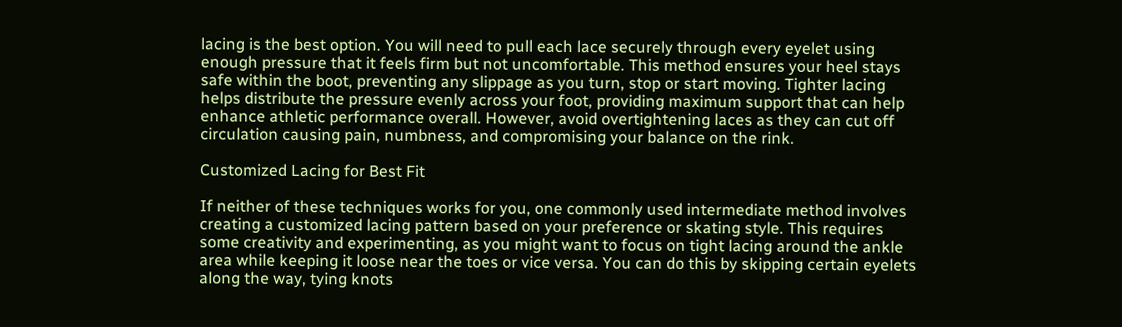lacing is the best option. You will need to pull each lace securely through every eyelet using enough pressure that it feels firm but not uncomfortable. This method ensures your heel stays safe within the boot, preventing any slippage as you turn, stop or start moving. Tighter lacing helps distribute the pressure evenly across your foot, providing maximum support that can help enhance athletic performance overall. However, avoid overtightening laces as they can cut off circulation causing pain, numbness, and compromising your balance on the rink.

Customized Lacing for Best Fit

If neither of these techniques works for you, one commonly used intermediate method involves creating a customized lacing pattern based on your preference or skating style. This requires some creativity and experimenting, as you might want to focus on tight lacing around the ankle area while keeping it loose near the toes or vice versa. You can do this by skipping certain eyelets along the way, tying knots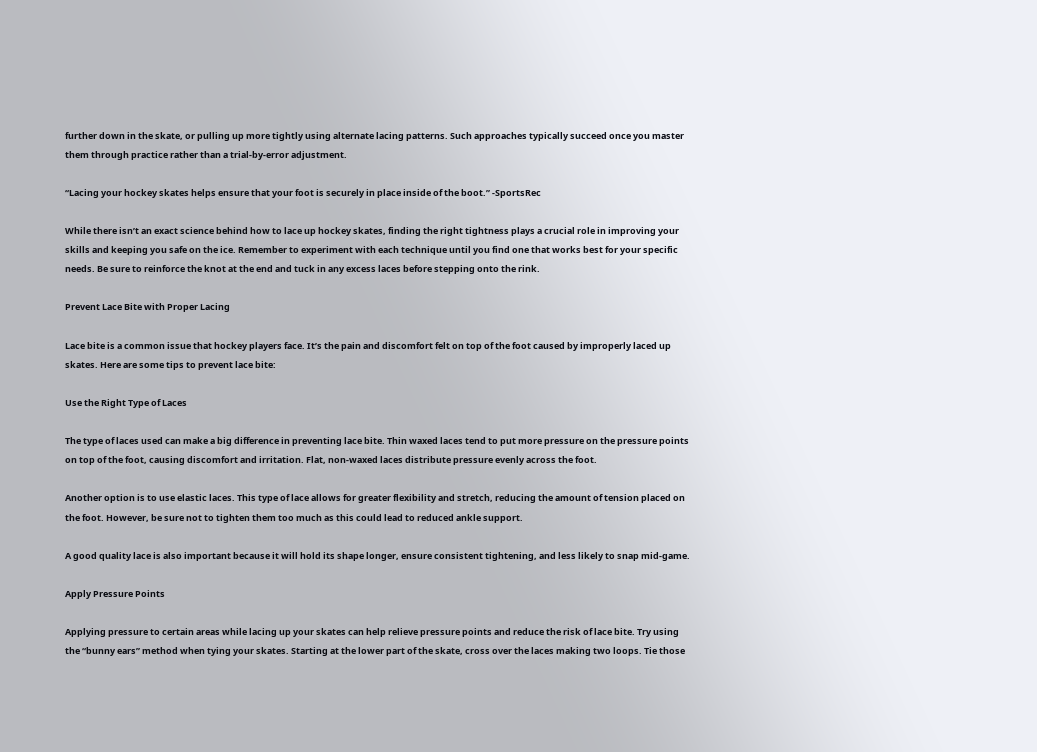further down in the skate, or pulling up more tightly using alternate lacing patterns. Such approaches typically succeed once you master them through practice rather than a trial-by-error adjustment.

“Lacing your hockey skates helps ensure that your foot is securely in place inside of the boot.” -SportsRec

While there isn’t an exact science behind how to lace up hockey skates, finding the right tightness plays a crucial role in improving your skills and keeping you safe on the ice. Remember to experiment with each technique until you find one that works best for your specific needs. Be sure to reinforce the knot at the end and tuck in any excess laces before stepping onto the rink.

Prevent Lace Bite with Proper Lacing

Lace bite is a common issue that hockey players face. It’s the pain and discomfort felt on top of the foot caused by improperly laced up skates. Here are some tips to prevent lace bite:

Use the Right Type of Laces

The type of laces used can make a big difference in preventing lace bite. Thin waxed laces tend to put more pressure on the pressure points on top of the foot, causing discomfort and irritation. Flat, non-waxed laces distribute pressure evenly across the foot.

Another option is to use elastic laces. This type of lace allows for greater flexibility and stretch, reducing the amount of tension placed on the foot. However, be sure not to tighten them too much as this could lead to reduced ankle support.

A good quality lace is also important because it will hold its shape longer, ensure consistent tightening, and less likely to snap mid-game.

Apply Pressure Points

Applying pressure to certain areas while lacing up your skates can help relieve pressure points and reduce the risk of lace bite. Try using the “bunny ears” method when tying your skates. Starting at the lower part of the skate, cross over the laces making two loops. Tie those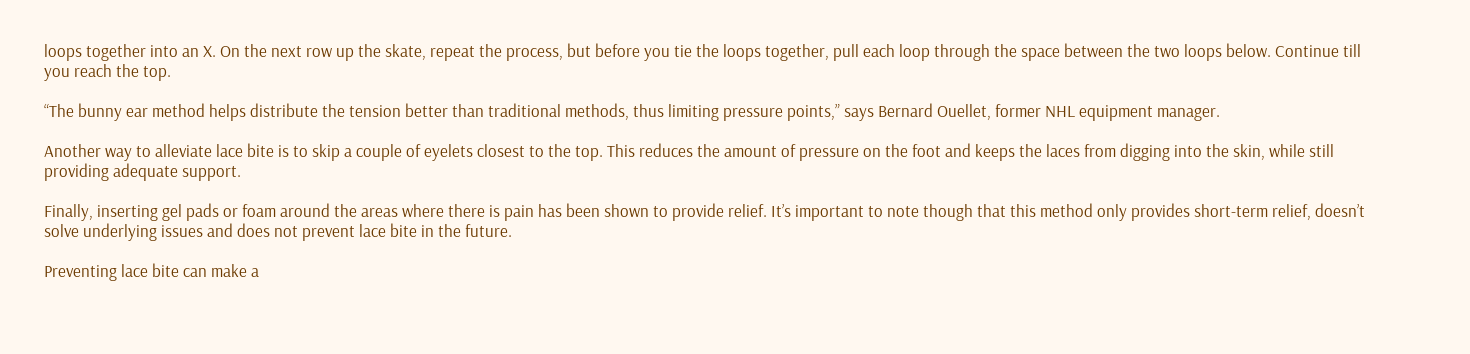loops together into an X. On the next row up the skate, repeat the process, but before you tie the loops together, pull each loop through the space between the two loops below. Continue till you reach the top.

“The bunny ear method helps distribute the tension better than traditional methods, thus limiting pressure points,” says Bernard Ouellet, former NHL equipment manager.

Another way to alleviate lace bite is to skip a couple of eyelets closest to the top. This reduces the amount of pressure on the foot and keeps the laces from digging into the skin, while still providing adequate support.

Finally, inserting gel pads or foam around the areas where there is pain has been shown to provide relief. It’s important to note though that this method only provides short-term relief, doesn’t solve underlying issues and does not prevent lace bite in the future.

Preventing lace bite can make a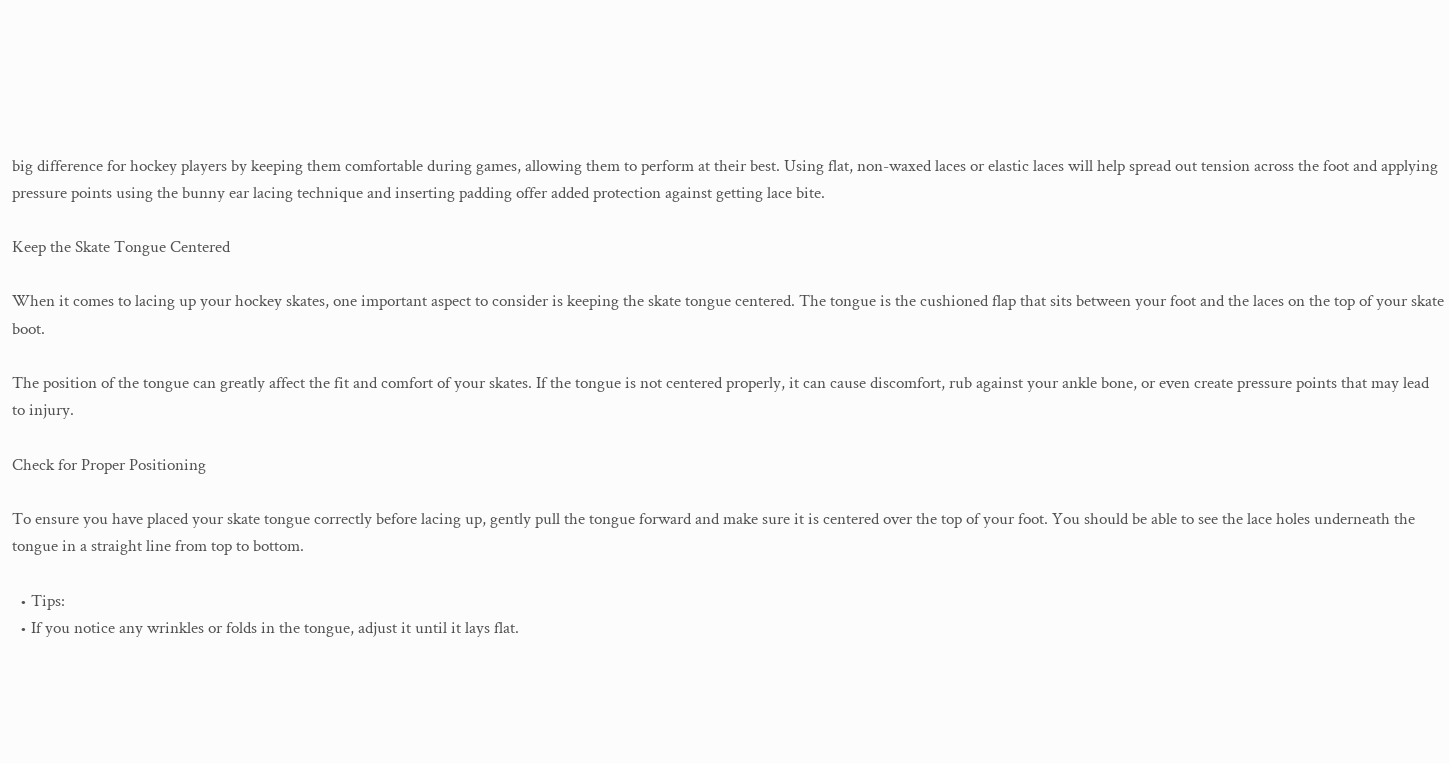big difference for hockey players by keeping them comfortable during games, allowing them to perform at their best. Using flat, non-waxed laces or elastic laces will help spread out tension across the foot and applying pressure points using the bunny ear lacing technique and inserting padding offer added protection against getting lace bite.

Keep the Skate Tongue Centered

When it comes to lacing up your hockey skates, one important aspect to consider is keeping the skate tongue centered. The tongue is the cushioned flap that sits between your foot and the laces on the top of your skate boot.

The position of the tongue can greatly affect the fit and comfort of your skates. If the tongue is not centered properly, it can cause discomfort, rub against your ankle bone, or even create pressure points that may lead to injury.

Check for Proper Positioning

To ensure you have placed your skate tongue correctly before lacing up, gently pull the tongue forward and make sure it is centered over the top of your foot. You should be able to see the lace holes underneath the tongue in a straight line from top to bottom.

  • Tips:
  • If you notice any wrinkles or folds in the tongue, adjust it until it lays flat.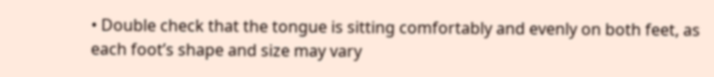• Double check that the tongue is sitting comfortably and evenly on both feet, as each foot’s shape and size may vary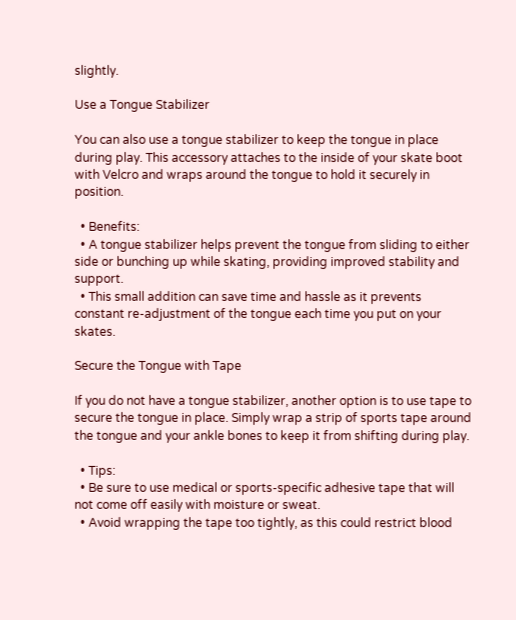slightly.

Use a Tongue Stabilizer

You can also use a tongue stabilizer to keep the tongue in place during play. This accessory attaches to the inside of your skate boot with Velcro and wraps around the tongue to hold it securely in position.

  • Benefits:
  • A tongue stabilizer helps prevent the tongue from sliding to either side or bunching up while skating, providing improved stability and support.
  • This small addition can save time and hassle as it prevents constant re-adjustment of the tongue each time you put on your skates.

Secure the Tongue with Tape

If you do not have a tongue stabilizer, another option is to use tape to secure the tongue in place. Simply wrap a strip of sports tape around the tongue and your ankle bones to keep it from shifting during play.

  • Tips:
  • Be sure to use medical or sports-specific adhesive tape that will not come off easily with moisture or sweat.
  • Avoid wrapping the tape too tightly, as this could restrict blood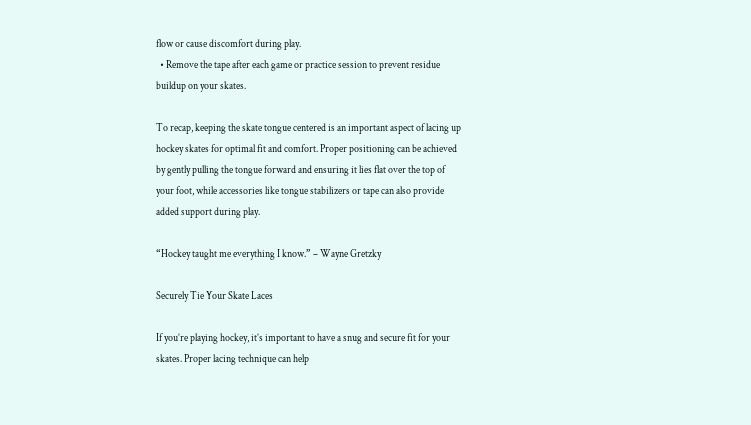flow or cause discomfort during play.
  • Remove the tape after each game or practice session to prevent residue buildup on your skates.

To recap, keeping the skate tongue centered is an important aspect of lacing up hockey skates for optimal fit and comfort. Proper positioning can be achieved by gently pulling the tongue forward and ensuring it lies flat over the top of your foot, while accessories like tongue stabilizers or tape can also provide added support during play.

“Hockey taught me everything I know.” – Wayne Gretzky

Securely Tie Your Skate Laces

If you’re playing hockey, it’s important to have a snug and secure fit for your skates. Proper lacing technique can help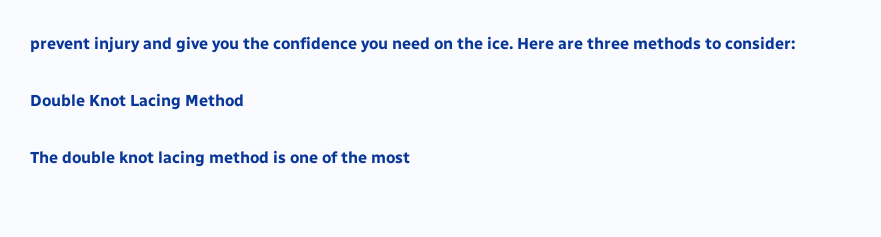prevent injury and give you the confidence you need on the ice. Here are three methods to consider:

Double Knot Lacing Method

The double knot lacing method is one of the most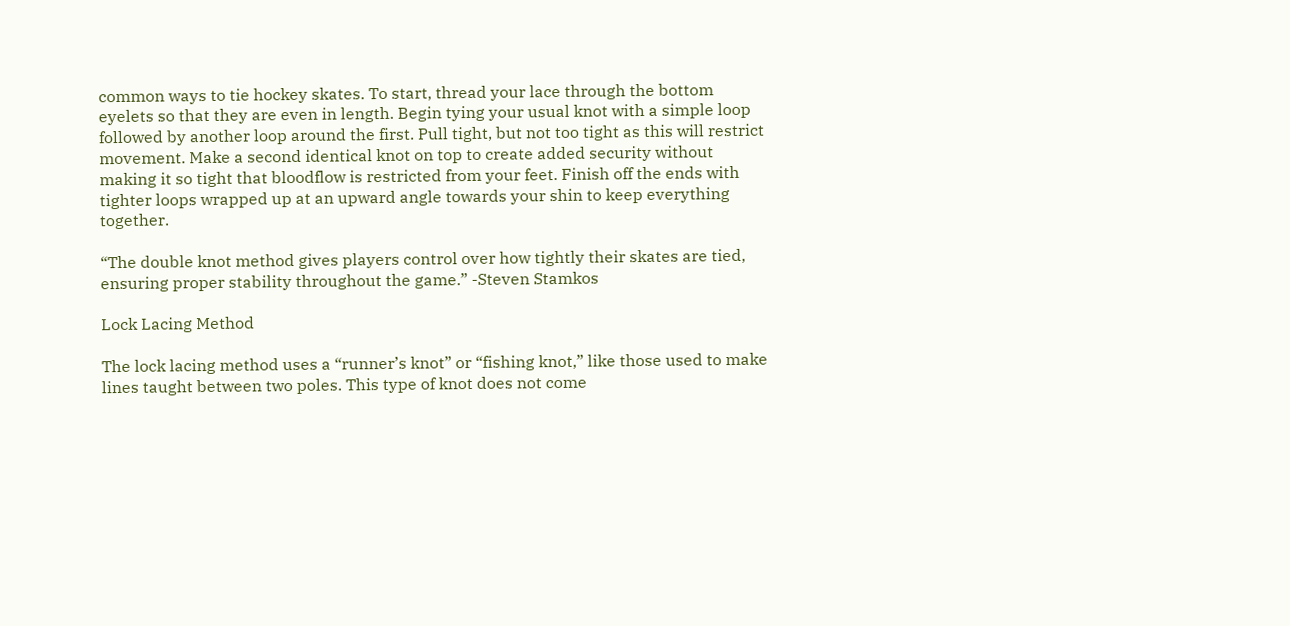common ways to tie hockey skates. To start, thread your lace through the bottom eyelets so that they are even in length. Begin tying your usual knot with a simple loop followed by another loop around the first. Pull tight, but not too tight as this will restrict movement. Make a second identical knot on top to create added security without making it so tight that bloodflow is restricted from your feet. Finish off the ends with tighter loops wrapped up at an upward angle towards your shin to keep everything together.

“The double knot method gives players control over how tightly their skates are tied, ensuring proper stability throughout the game.” -Steven Stamkos

Lock Lacing Method

The lock lacing method uses a “runner’s knot” or “fishing knot,” like those used to make lines taught between two poles. This type of knot does not come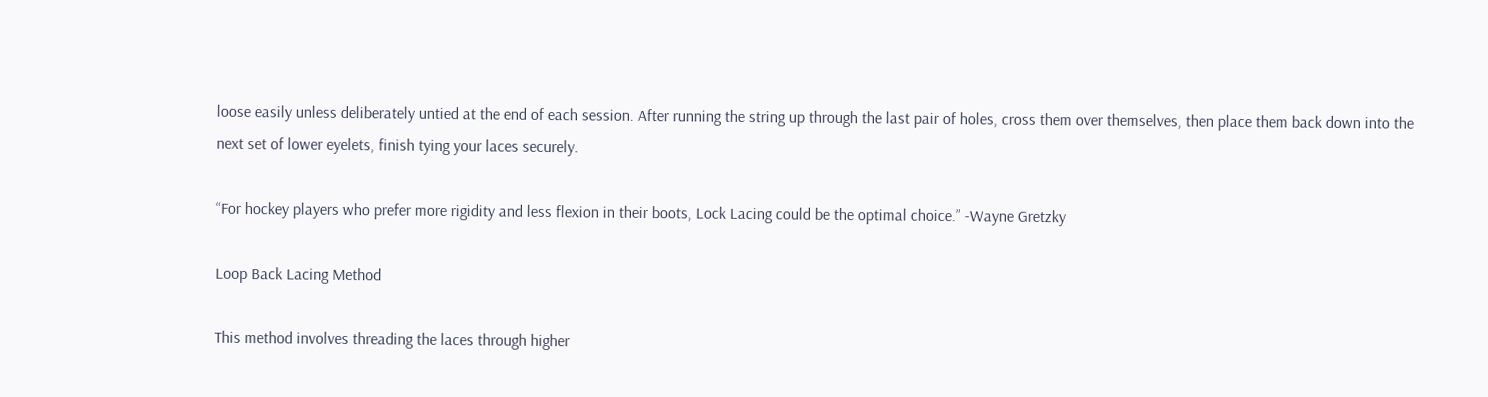loose easily unless deliberately untied at the end of each session. After running the string up through the last pair of holes, cross them over themselves, then place them back down into the next set of lower eyelets, finish tying your laces securely.

“For hockey players who prefer more rigidity and less flexion in their boots, Lock Lacing could be the optimal choice.” -Wayne Gretzky

Loop Back Lacing Method

This method involves threading the laces through higher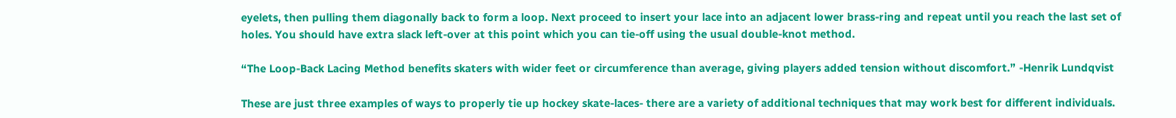eyelets, then pulling them diagonally back to form a loop. Next proceed to insert your lace into an adjacent lower brass-ring and repeat until you reach the last set of holes. You should have extra slack left-over at this point which you can tie-off using the usual double-knot method.

“The Loop-Back Lacing Method benefits skaters with wider feet or circumference than average, giving players added tension without discomfort.” -Henrik Lundqvist

These are just three examples of ways to properly tie up hockey skate-laces- there are a variety of additional techniques that may work best for different individuals.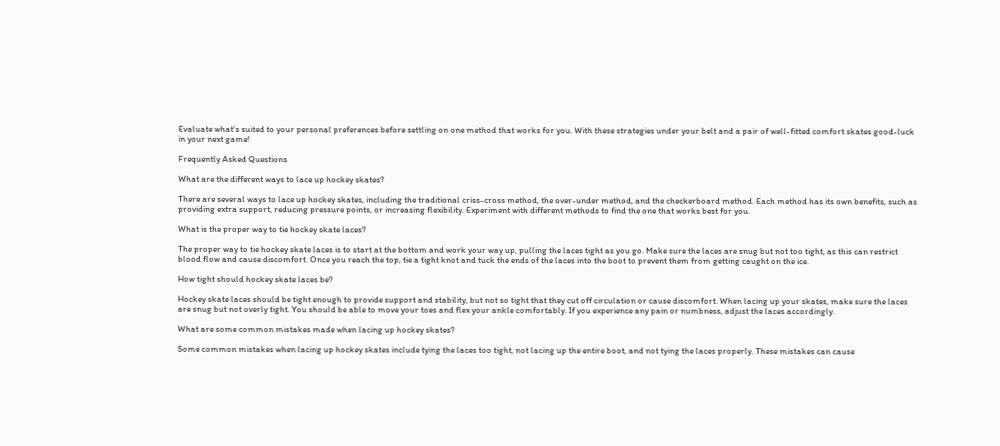Evaluate what’s suited to your personal preferences before settling on one method that works for you. With these strategies under your belt and a pair of well-fitted comfort skates good-luck in your next game!

Frequently Asked Questions

What are the different ways to lace up hockey skates?

There are several ways to lace up hockey skates, including the traditional criss-cross method, the over-under method, and the checkerboard method. Each method has its own benefits, such as providing extra support, reducing pressure points, or increasing flexibility. Experiment with different methods to find the one that works best for you.

What is the proper way to tie hockey skate laces?

The proper way to tie hockey skate laces is to start at the bottom and work your way up, pulling the laces tight as you go. Make sure the laces are snug but not too tight, as this can restrict blood flow and cause discomfort. Once you reach the top, tie a tight knot and tuck the ends of the laces into the boot to prevent them from getting caught on the ice.

How tight should hockey skate laces be?

Hockey skate laces should be tight enough to provide support and stability, but not so tight that they cut off circulation or cause discomfort. When lacing up your skates, make sure the laces are snug but not overly tight. You should be able to move your toes and flex your ankle comfortably. If you experience any pain or numbness, adjust the laces accordingly.

What are some common mistakes made when lacing up hockey skates?

Some common mistakes when lacing up hockey skates include tying the laces too tight, not lacing up the entire boot, and not tying the laces properly. These mistakes can cause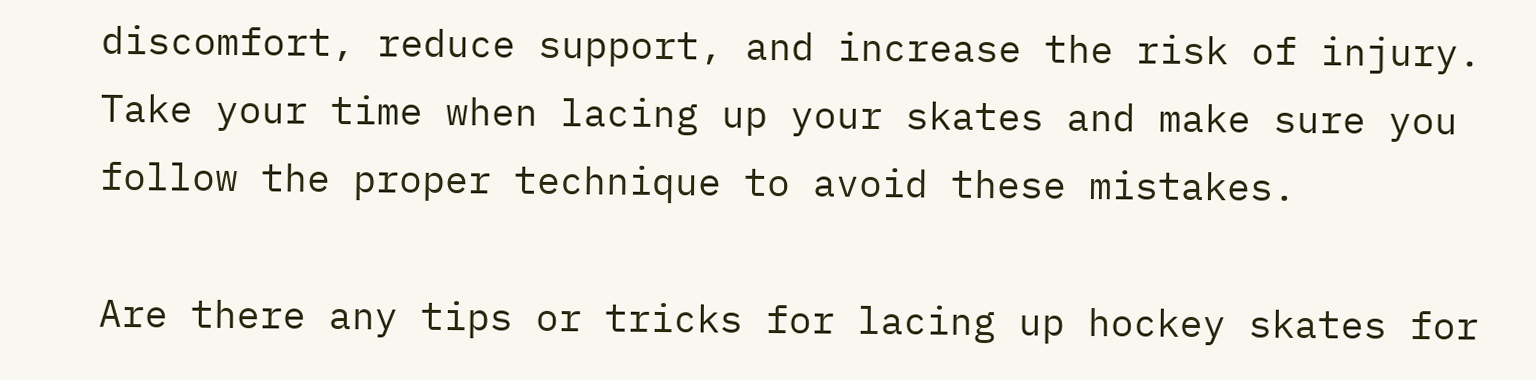discomfort, reduce support, and increase the risk of injury. Take your time when lacing up your skates and make sure you follow the proper technique to avoid these mistakes.

Are there any tips or tricks for lacing up hockey skates for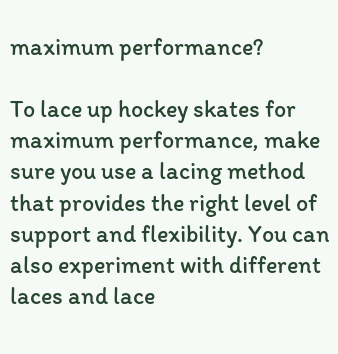maximum performance?

To lace up hockey skates for maximum performance, make sure you use a lacing method that provides the right level of support and flexibility. You can also experiment with different laces and lace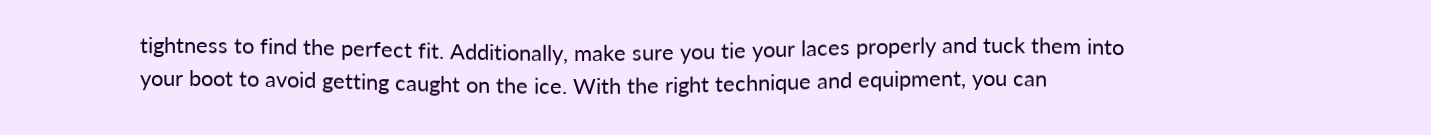tightness to find the perfect fit. Additionally, make sure you tie your laces properly and tuck them into your boot to avoid getting caught on the ice. With the right technique and equipment, you can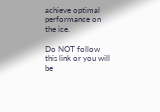achieve optimal performance on the ice.

Do NOT follow this link or you will be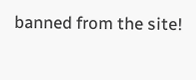banned from the site!